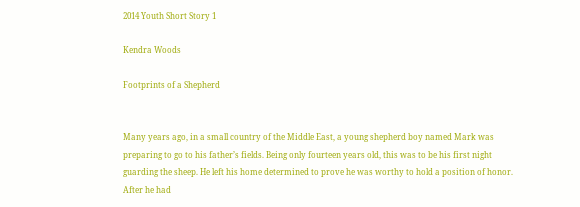2014 Youth Short Story 1

Kendra Woods

Footprints of a Shepherd


Many years ago, in a small country of the Middle East, a young shepherd boy named Mark was preparing to go to his father’s fields. Being only fourteen years old, this was to be his first night guarding the sheep. He left his home determined to prove he was worthy to hold a position of honor. After he had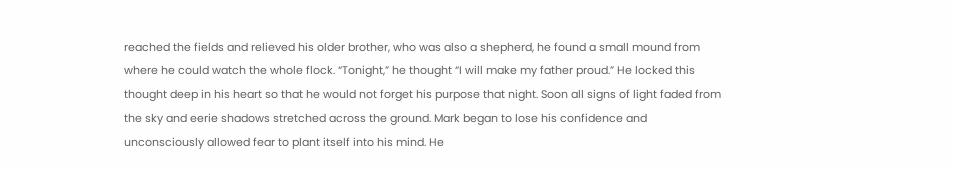reached the fields and relieved his older brother, who was also a shepherd, he found a small mound from where he could watch the whole flock. “Tonight,” he thought “I will make my father proud.” He locked this thought deep in his heart so that he would not forget his purpose that night. Soon all signs of light faded from the sky and eerie shadows stretched across the ground. Mark began to lose his confidence and unconsciously allowed fear to plant itself into his mind. He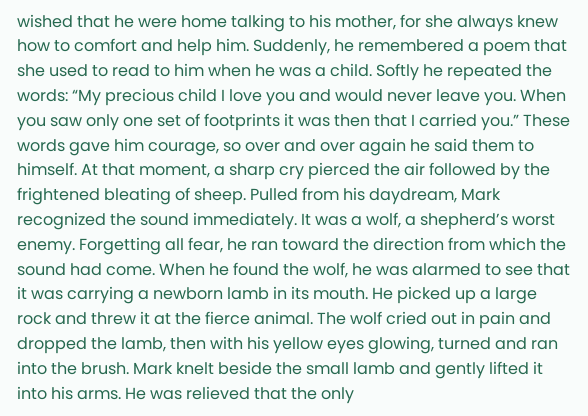wished that he were home talking to his mother, for she always knew how to comfort and help him. Suddenly, he remembered a poem that she used to read to him when he was a child. Softly he repeated the words: “My precious child I love you and would never leave you. When you saw only one set of footprints it was then that I carried you.” These words gave him courage, so over and over again he said them to himself. At that moment, a sharp cry pierced the air followed by the frightened bleating of sheep. Pulled from his daydream, Mark recognized the sound immediately. It was a wolf, a shepherd’s worst enemy. Forgetting all fear, he ran toward the direction from which the sound had come. When he found the wolf, he was alarmed to see that it was carrying a newborn lamb in its mouth. He picked up a large rock and threw it at the fierce animal. The wolf cried out in pain and dropped the lamb, then with his yellow eyes glowing, turned and ran into the brush. Mark knelt beside the small lamb and gently lifted it into his arms. He was relieved that the only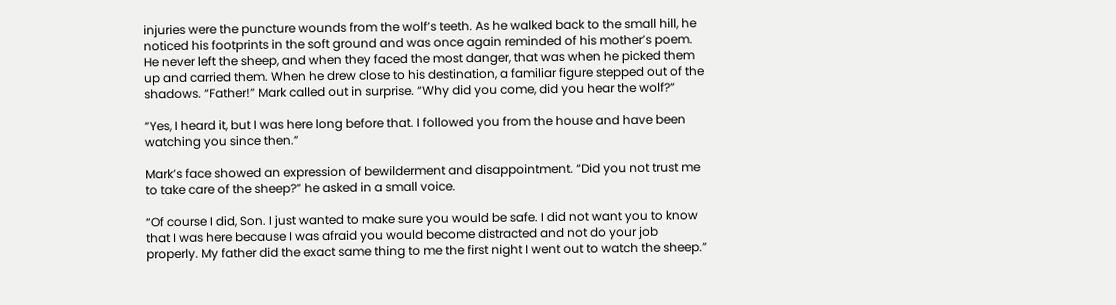injuries were the puncture wounds from the wolf’s teeth. As he walked back to the small hill, he noticed his footprints in the soft ground and was once again reminded of his mother’s poem. He never left the sheep, and when they faced the most danger, that was when he picked them up and carried them. When he drew close to his destination, a familiar figure stepped out of the shadows. “Father!” Mark called out in surprise. “Why did you come, did you hear the wolf?”

“Yes, I heard it, but I was here long before that. I followed you from the house and have been watching you since then.”

Mark’s face showed an expression of bewilderment and disappointment. “Did you not trust me to take care of the sheep?” he asked in a small voice.

“Of course I did, Son. I just wanted to make sure you would be safe. I did not want you to know that I was here because I was afraid you would become distracted and not do your job properly. My father did the exact same thing to me the first night I went out to watch the sheep.”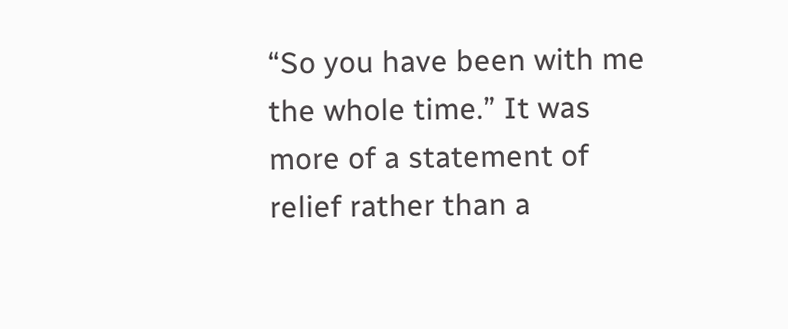“So you have been with me the whole time.” It was more of a statement of relief rather than a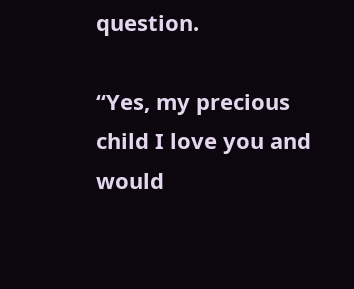question.

“Yes, my precious child I love you and would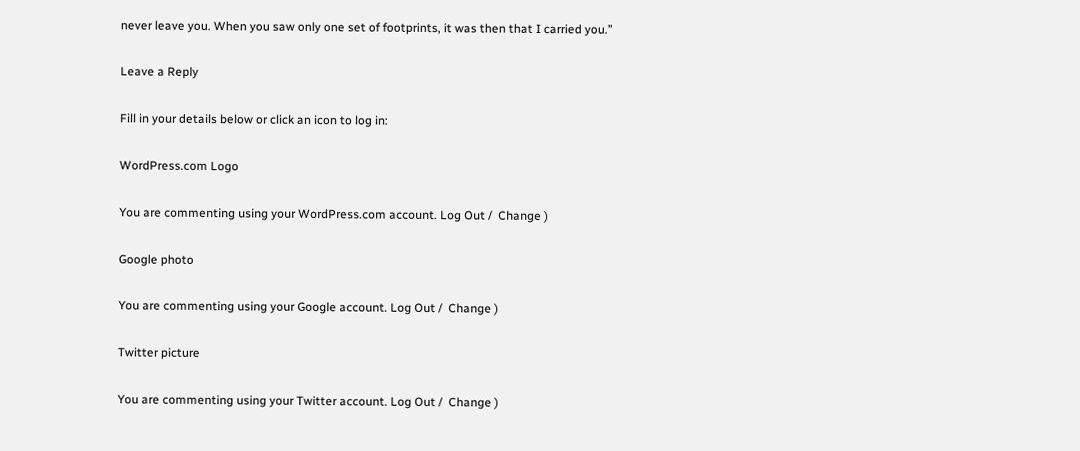never leave you. When you saw only one set of footprints, it was then that I carried you.”

Leave a Reply

Fill in your details below or click an icon to log in:

WordPress.com Logo

You are commenting using your WordPress.com account. Log Out /  Change )

Google photo

You are commenting using your Google account. Log Out /  Change )

Twitter picture

You are commenting using your Twitter account. Log Out /  Change )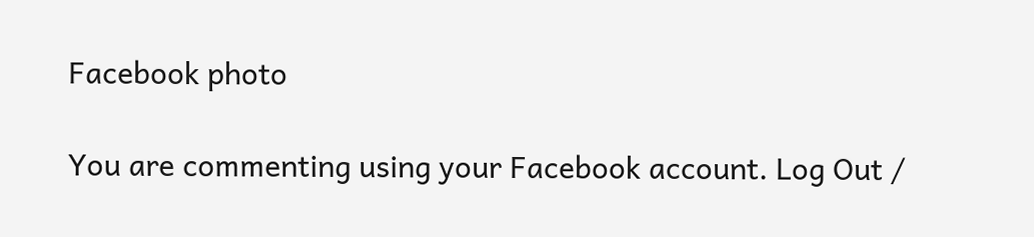Facebook photo

You are commenting using your Facebook account. Log Out /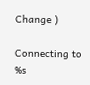Change )

Connecting to %s